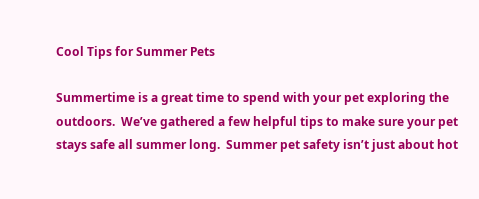Cool Tips for Summer Pets

Summertime is a great time to spend with your pet exploring the outdoors.  We’ve gathered a few helpful tips to make sure your pet stays safe all summer long.  Summer pet safety isn’t just about hot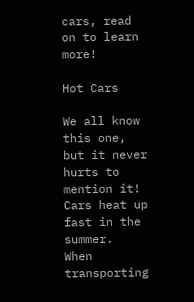cars, read on to learn more!

Hot Cars

We all know this one, but it never hurts to mention it!  Cars heat up fast in the summer.  When transporting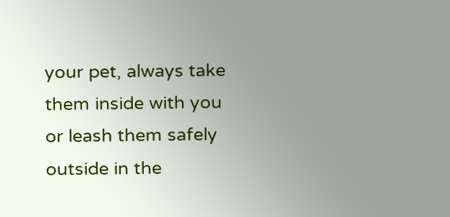your pet, always take them inside with you or leash them safely outside in the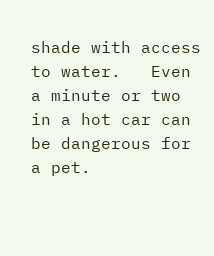shade with access to water.   Even a minute or two in a hot car can be dangerous for a pet.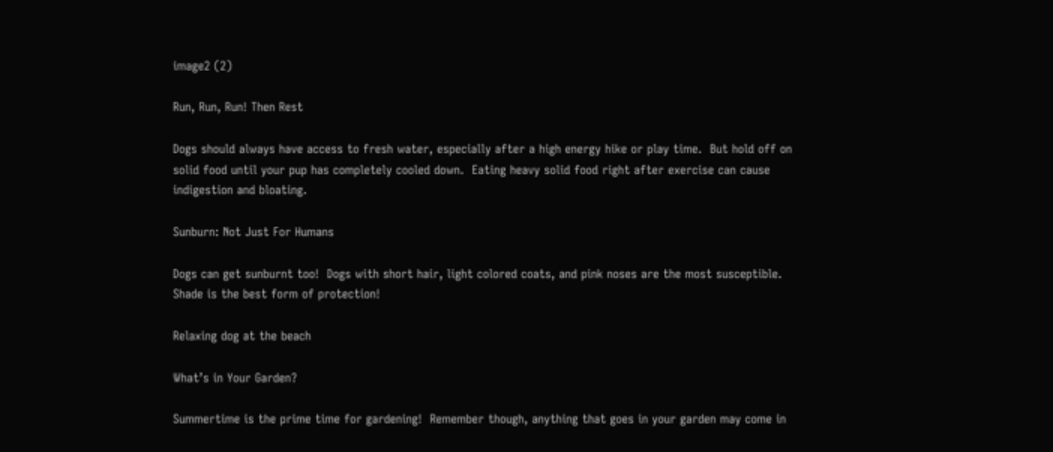image2 (2)

Run, Run, Run! Then Rest

Dogs should always have access to fresh water, especially after a high energy hike or play time.  But hold off on solid food until your pup has completely cooled down.  Eating heavy solid food right after exercise can cause indigestion and bloating.

Sunburn: Not Just For Humans

Dogs can get sunburnt too!  Dogs with short hair, light colored coats, and pink noses are the most susceptible.  Shade is the best form of protection!

Relaxing dog at the beach

What’s in Your Garden?

Summertime is the prime time for gardening!  Remember though, anything that goes in your garden may come in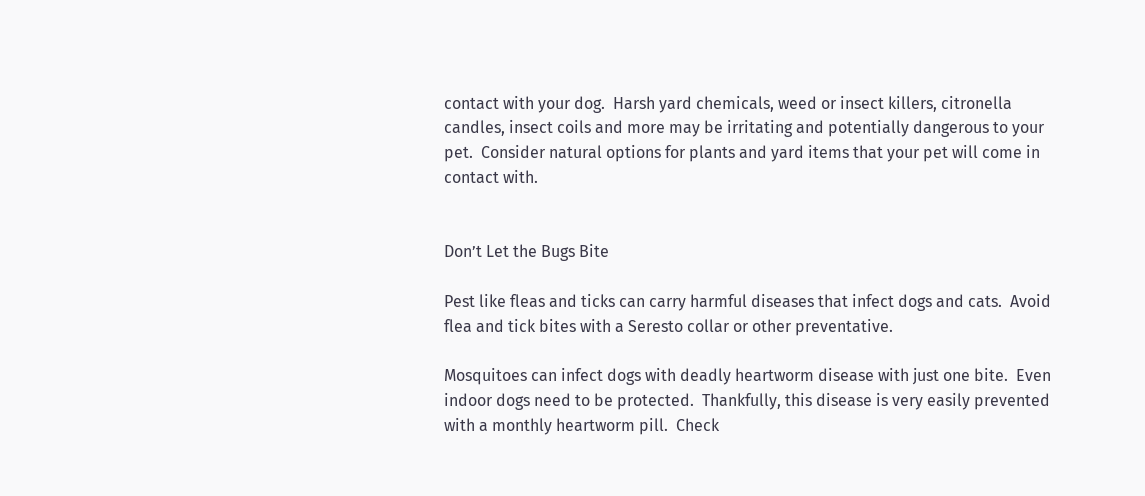contact with your dog.  Harsh yard chemicals, weed or insect killers, citronella candles, insect coils and more may be irritating and potentially dangerous to your pet.  Consider natural options for plants and yard items that your pet will come in contact with.


Don’t Let the Bugs Bite

Pest like fleas and ticks can carry harmful diseases that infect dogs and cats.  Avoid flea and tick bites with a Seresto collar or other preventative.

Mosquitoes can infect dogs with deadly heartworm disease with just one bite.  Even indoor dogs need to be protected.  Thankfully, this disease is very easily prevented with a monthly heartworm pill.  Check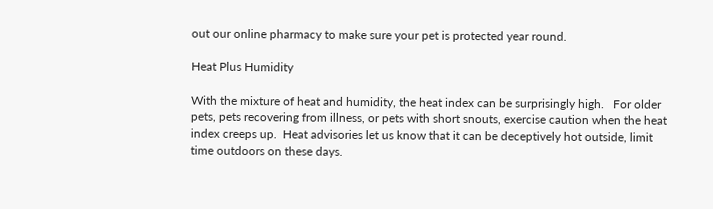out our online pharmacy to make sure your pet is protected year round.

Heat Plus Humidity

With the mixture of heat and humidity, the heat index can be surprisingly high.   For older pets, pets recovering from illness, or pets with short snouts, exercise caution when the heat index creeps up.  Heat advisories let us know that it can be deceptively hot outside, limit time outdoors on these days.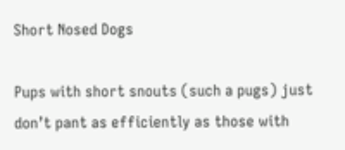Short Nosed Dogs

Pups with short snouts (such a pugs) just don’t pant as efficiently as those with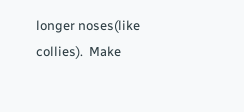longer noses(like collies).  Make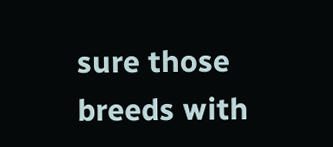sure those breeds with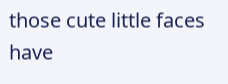those cute little faces have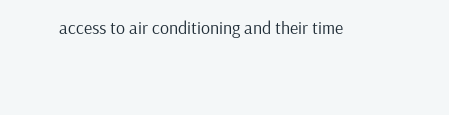access to air conditioning and their time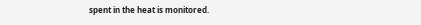spent in the heat is monitored.